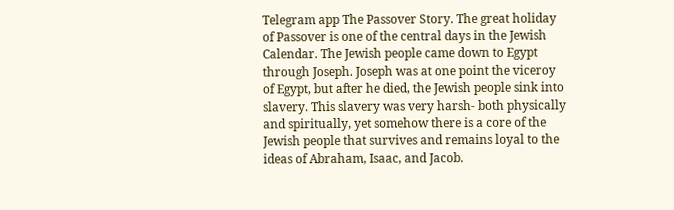Telegram app The Passover Story. The great holiday of Passover is one of the central days in the Jewish Calendar. The Jewish people came down to Egypt through Joseph. Joseph was at one point the viceroy of Egypt, but after he died, the Jewish people sink into slavery. This slavery was very harsh- both physically and spiritually, yet somehow there is a core of the Jewish people that survives and remains loyal to the ideas of Abraham, Isaac, and Jacob.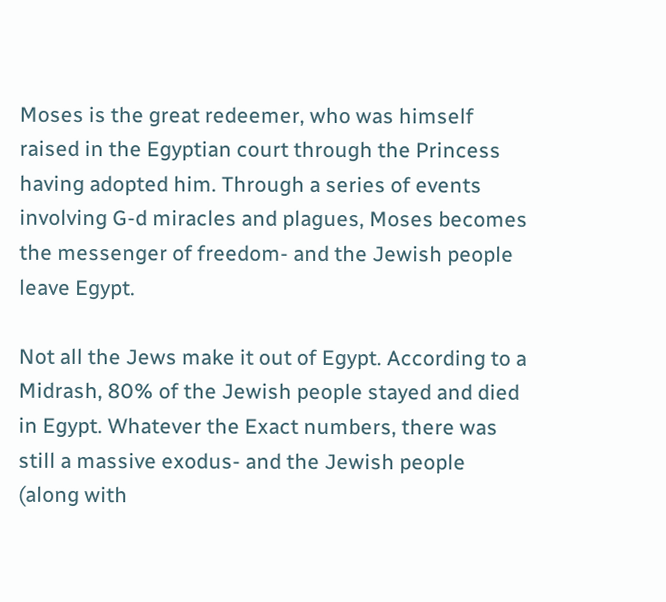Moses is the great redeemer, who was himself raised in the Egyptian court through the Princess having adopted him. Through a series of events involving G-d miracles and plagues, Moses becomes the messenger of freedom- and the Jewish people leave Egypt.

Not all the Jews make it out of Egypt. According to a Midrash, 80% of the Jewish people stayed and died in Egypt. Whatever the Exact numbers, there was still a massive exodus- and the Jewish people (along with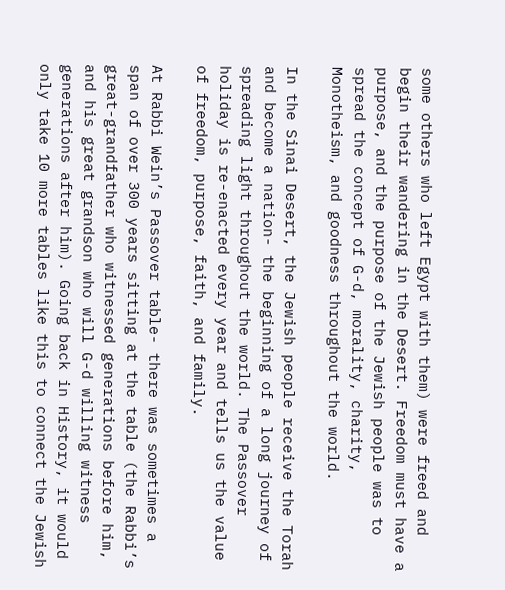some others who left Egypt with them) were freed and begin their wandering in the Desert. Freedom must have a purpose, and the purpose of the Jewish people was to spread the concept of G-d, morality, charity, Monotheism, and goodness throughout the world.

In the Sinai Desert, the Jewish people receive the Torah and become a nation- the beginning of a long journey of spreading light throughout the world. The Passover holiday is re-enacted every year and tells us the value of freedom, purpose, faith, and family.

At Rabbi Wein’s Passover table- there was sometimes a span of over 300 years sitting at the table (the Rabbi’s great-grandfather who witnessed generations before him, and his great grandson who will G-d willing witness generations after him). Going back in History, it would only take 10 more tables like this to connect the Jewish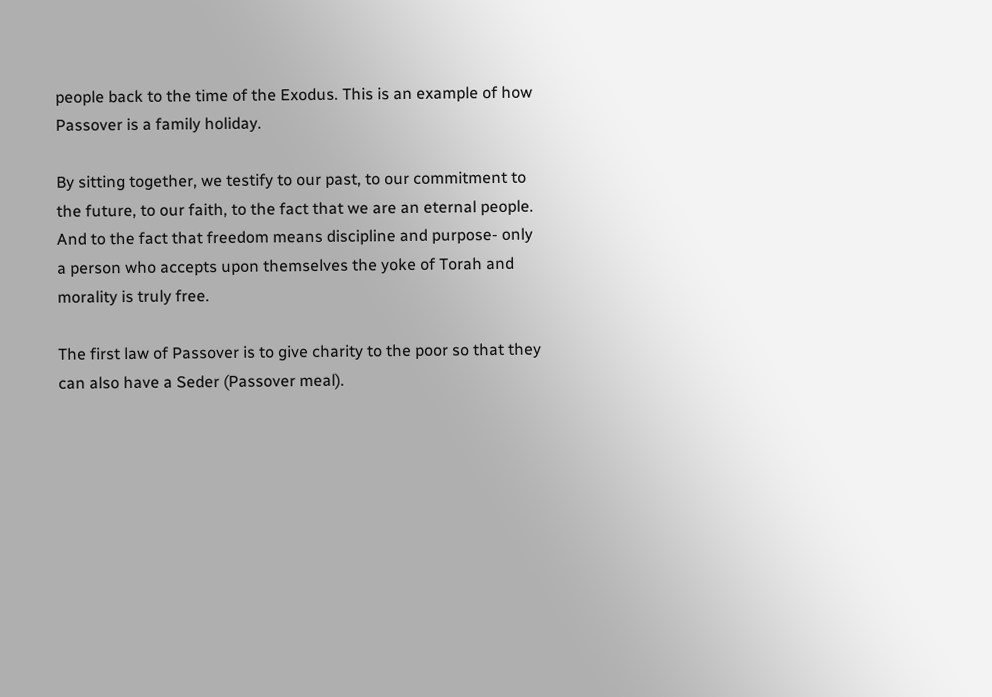people back to the time of the Exodus. This is an example of how Passover is a family holiday.

By sitting together, we testify to our past, to our commitment to the future, to our faith, to the fact that we are an eternal people. And to the fact that freedom means discipline and purpose- only a person who accepts upon themselves the yoke of Torah and morality is truly free.

The first law of Passover is to give charity to the poor so that they can also have a Seder (Passover meal).